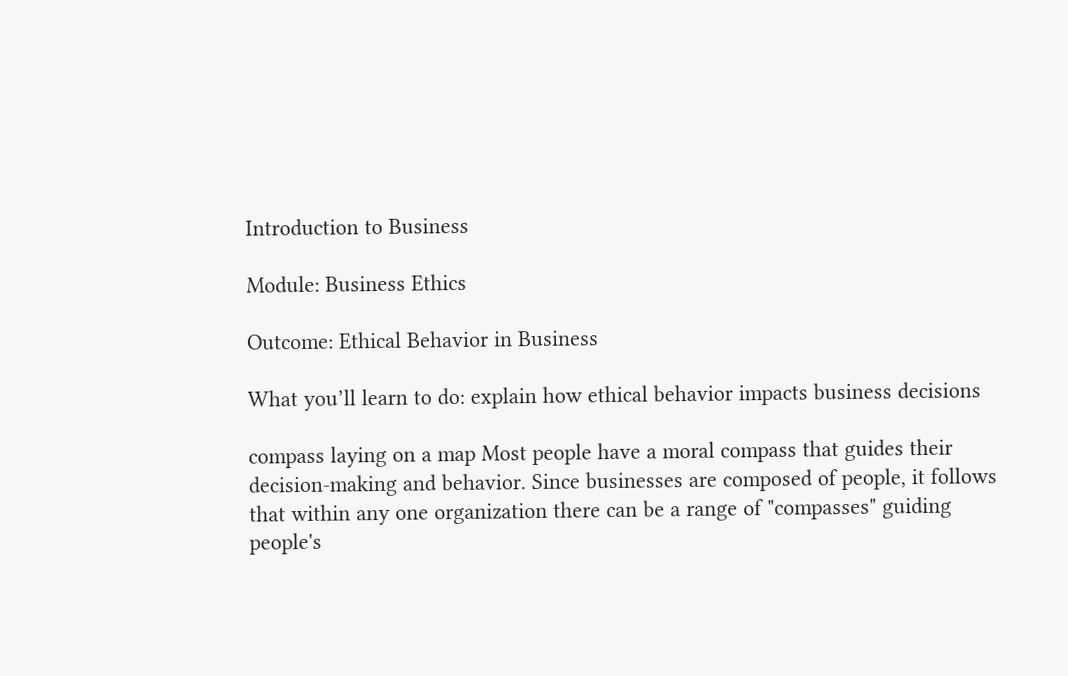Introduction to Business

Module: Business Ethics

Outcome: Ethical Behavior in Business

What you’ll learn to do: explain how ethical behavior impacts business decisions

compass laying on a map Most people have a moral compass that guides their decision-making and behavior. Since businesses are composed of people, it follows that within any one organization there can be a range of "compasses" guiding people's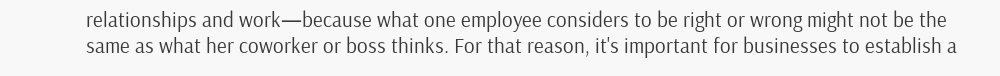relationships and work—because what one employee considers to be right or wrong might not be the same as what her coworker or boss thinks. For that reason, it's important for businesses to establish a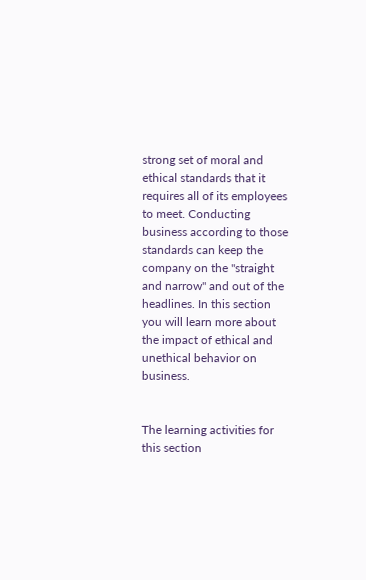strong set of moral and ethical standards that it requires all of its employees to meet. Conducting business according to those standards can keep the company on the "straight and narrow" and out of the headlines. In this section you will learn more about the impact of ethical and unethical behavior on business.


The learning activities for this section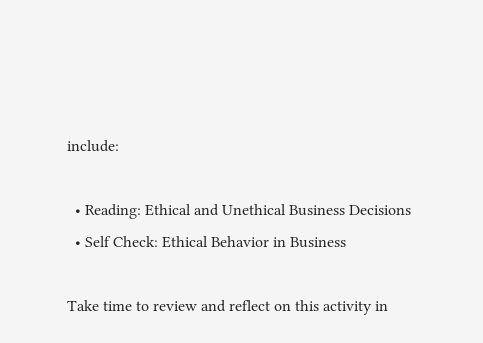include:

  • Reading: Ethical and Unethical Business Decisions
  • Self Check: Ethical Behavior in Business

Take time to review and reflect on this activity in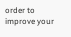order to improve your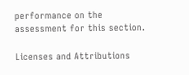performance on the assessment for this section.

Licenses and Attributions